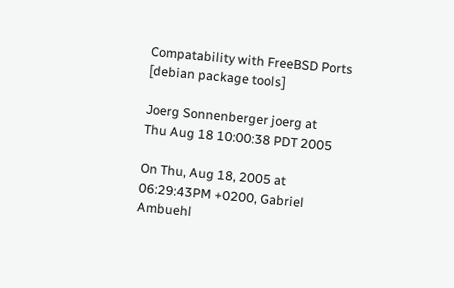Compatability with FreeBSD Ports [debian package tools]

Joerg Sonnenberger joerg at
Thu Aug 18 10:00:38 PDT 2005

On Thu, Aug 18, 2005 at 06:29:43PM +0200, Gabriel Ambuehl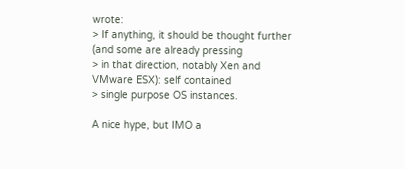wrote:
> If anything, it should be thought further (and some are already pressing
> in that direction, notably Xen and VMware ESX): self contained
> single purpose OS instances.

A nice hype, but IMO a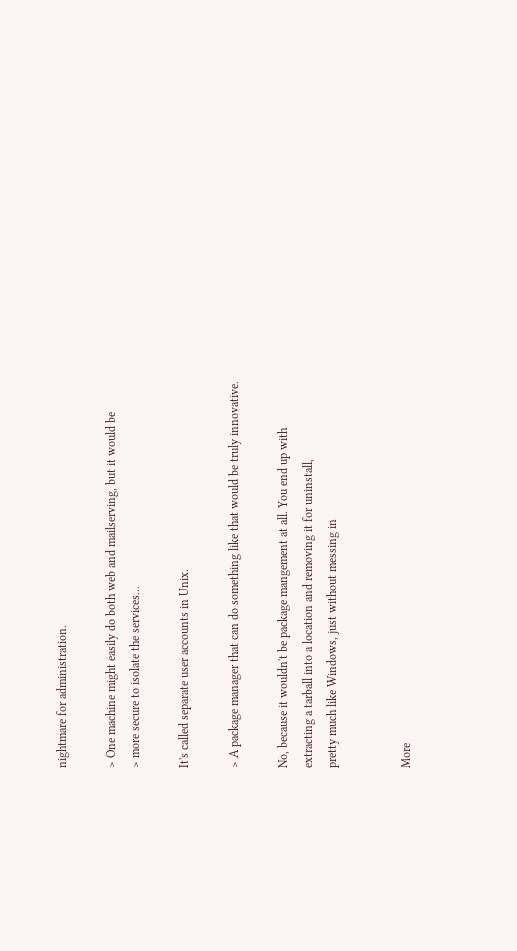nightmare for administration.

> One machine might easily do both web and mailserving, but it would be
> more secure to isolate the services...

It's called separate user accounts in Unix.

> A package manager that can do something like that would be truly innovative.

No, because it wouldn't be package mangement at all. You end up with
extracting a tarball into a location and removing it for uninstall,
pretty much like Windows, just without messing in


More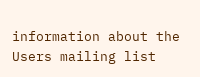information about the Users mailing list